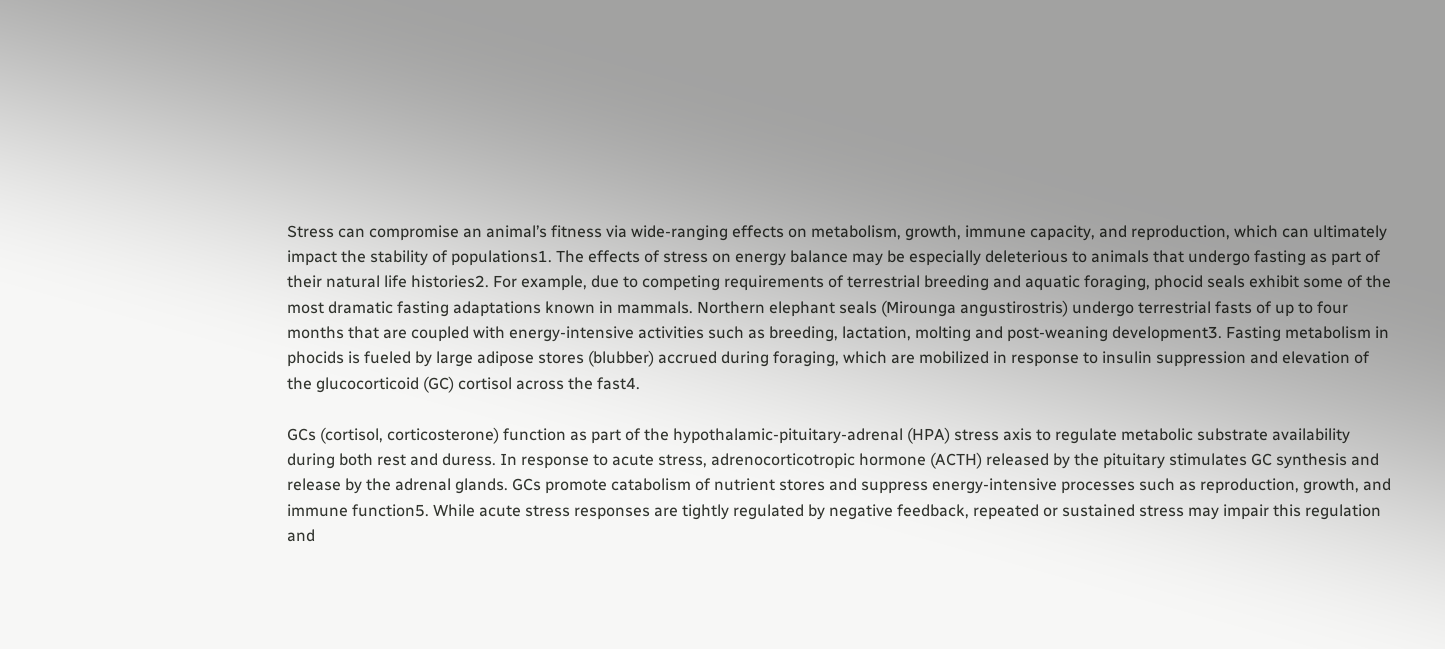Stress can compromise an animal’s fitness via wide-ranging effects on metabolism, growth, immune capacity, and reproduction, which can ultimately impact the stability of populations1. The effects of stress on energy balance may be especially deleterious to animals that undergo fasting as part of their natural life histories2. For example, due to competing requirements of terrestrial breeding and aquatic foraging, phocid seals exhibit some of the most dramatic fasting adaptations known in mammals. Northern elephant seals (Mirounga angustirostris) undergo terrestrial fasts of up to four months that are coupled with energy-intensive activities such as breeding, lactation, molting and post-weaning development3. Fasting metabolism in phocids is fueled by large adipose stores (blubber) accrued during foraging, which are mobilized in response to insulin suppression and elevation of the glucocorticoid (GC) cortisol across the fast4.

GCs (cortisol, corticosterone) function as part of the hypothalamic-pituitary-adrenal (HPA) stress axis to regulate metabolic substrate availability during both rest and duress. In response to acute stress, adrenocorticotropic hormone (ACTH) released by the pituitary stimulates GC synthesis and release by the adrenal glands. GCs promote catabolism of nutrient stores and suppress energy-intensive processes such as reproduction, growth, and immune function5. While acute stress responses are tightly regulated by negative feedback, repeated or sustained stress may impair this regulation and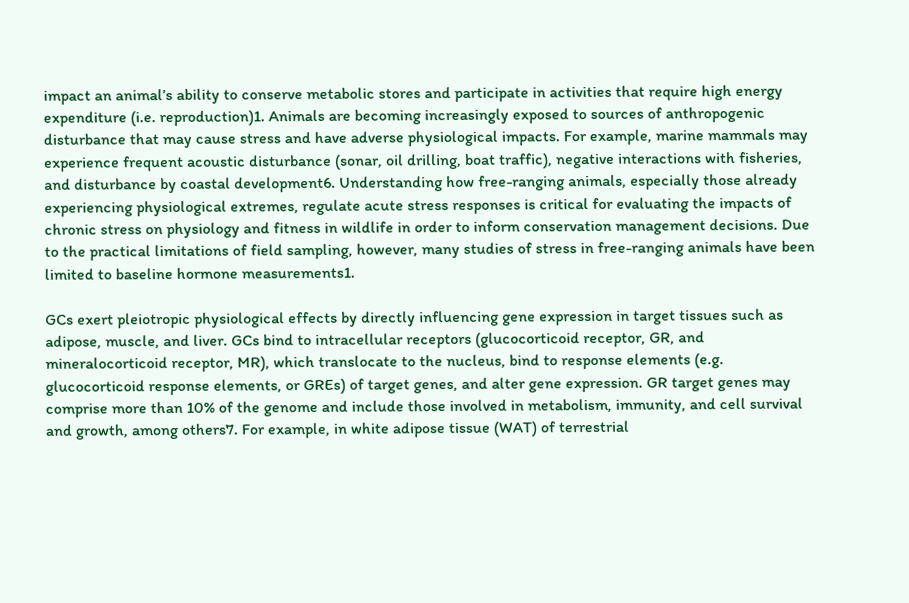impact an animal’s ability to conserve metabolic stores and participate in activities that require high energy expenditure (i.e. reproduction)1. Animals are becoming increasingly exposed to sources of anthropogenic disturbance that may cause stress and have adverse physiological impacts. For example, marine mammals may experience frequent acoustic disturbance (sonar, oil drilling, boat traffic), negative interactions with fisheries, and disturbance by coastal development6. Understanding how free-ranging animals, especially those already experiencing physiological extremes, regulate acute stress responses is critical for evaluating the impacts of chronic stress on physiology and fitness in wildlife in order to inform conservation management decisions. Due to the practical limitations of field sampling, however, many studies of stress in free-ranging animals have been limited to baseline hormone measurements1.

GCs exert pleiotropic physiological effects by directly influencing gene expression in target tissues such as adipose, muscle, and liver. GCs bind to intracellular receptors (glucocorticoid receptor, GR, and mineralocorticoid receptor, MR), which translocate to the nucleus, bind to response elements (e.g. glucocorticoid response elements, or GREs) of target genes, and alter gene expression. GR target genes may comprise more than 10% of the genome and include those involved in metabolism, immunity, and cell survival and growth, among others7. For example, in white adipose tissue (WAT) of terrestrial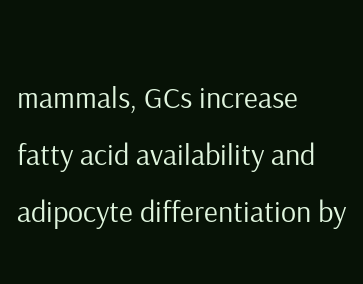mammals, GCs increase fatty acid availability and adipocyte differentiation by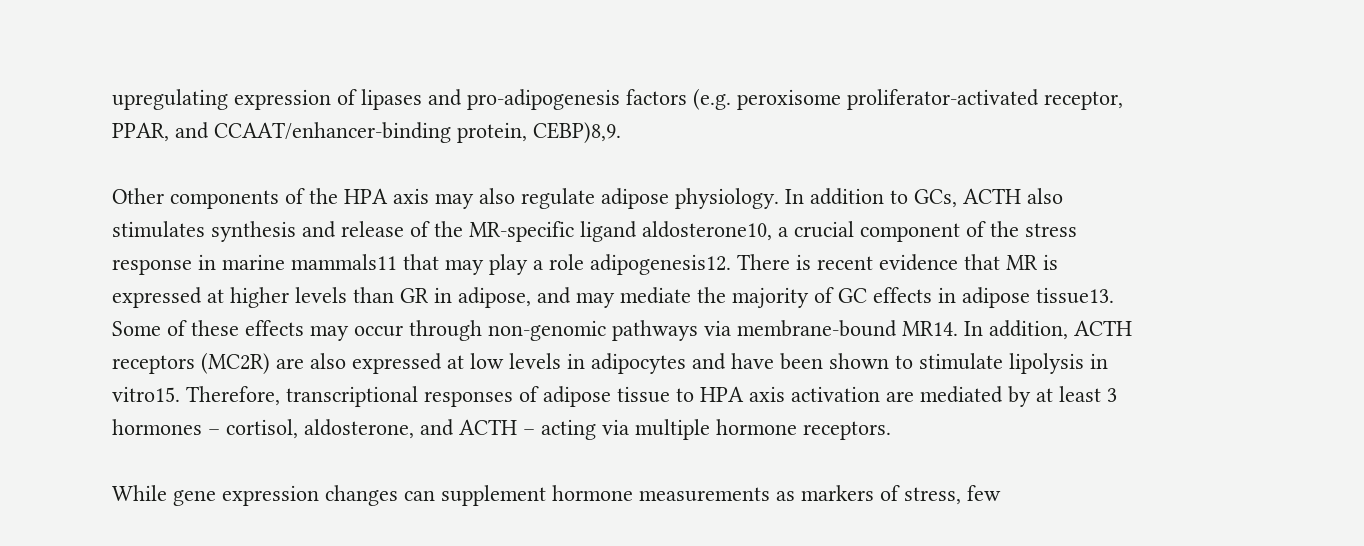upregulating expression of lipases and pro-adipogenesis factors (e.g. peroxisome proliferator-activated receptor, PPAR, and CCAAT/enhancer-binding protein, CEBP)8,9.

Other components of the HPA axis may also regulate adipose physiology. In addition to GCs, ACTH also stimulates synthesis and release of the MR-specific ligand aldosterone10, a crucial component of the stress response in marine mammals11 that may play a role adipogenesis12. There is recent evidence that MR is expressed at higher levels than GR in adipose, and may mediate the majority of GC effects in adipose tissue13. Some of these effects may occur through non-genomic pathways via membrane-bound MR14. In addition, ACTH receptors (MC2R) are also expressed at low levels in adipocytes and have been shown to stimulate lipolysis in vitro15. Therefore, transcriptional responses of adipose tissue to HPA axis activation are mediated by at least 3 hormones – cortisol, aldosterone, and ACTH – acting via multiple hormone receptors.

While gene expression changes can supplement hormone measurements as markers of stress, few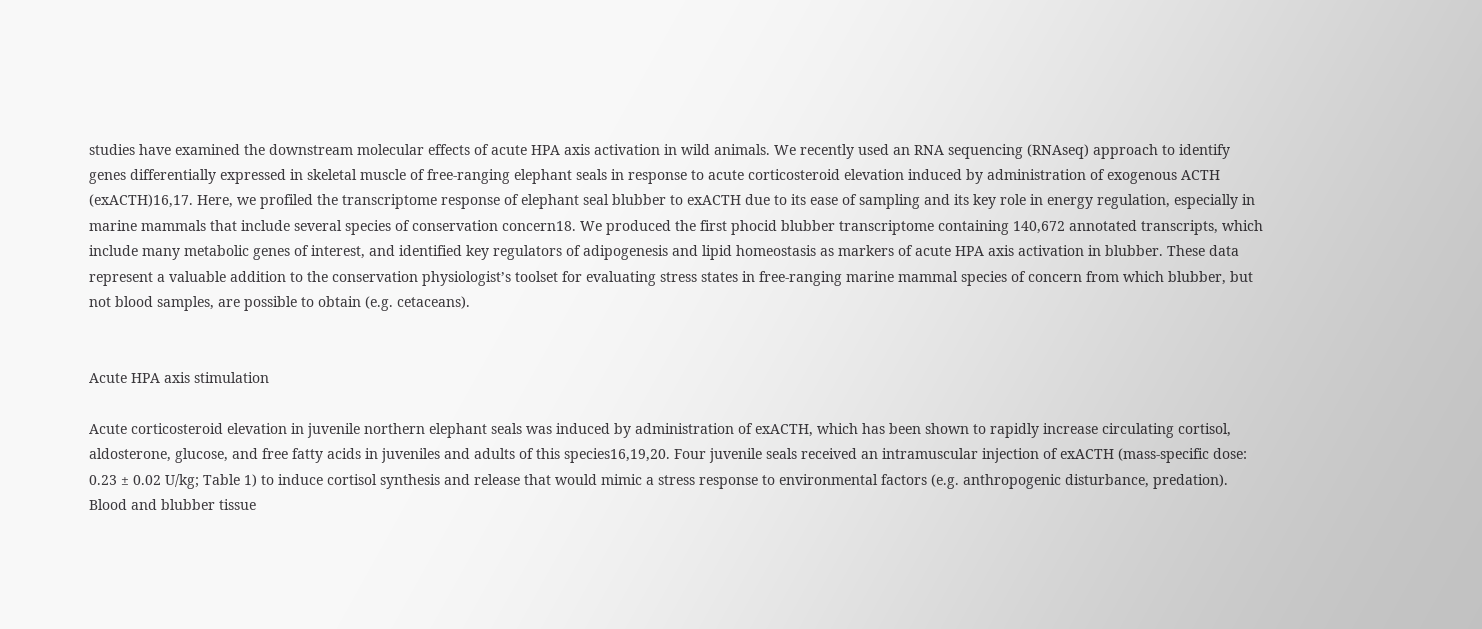studies have examined the downstream molecular effects of acute HPA axis activation in wild animals. We recently used an RNA sequencing (RNAseq) approach to identify genes differentially expressed in skeletal muscle of free-ranging elephant seals in response to acute corticosteroid elevation induced by administration of exogenous ACTH (exACTH)16,17. Here, we profiled the transcriptome response of elephant seal blubber to exACTH due to its ease of sampling and its key role in energy regulation, especially in marine mammals that include several species of conservation concern18. We produced the first phocid blubber transcriptome containing 140,672 annotated transcripts, which include many metabolic genes of interest, and identified key regulators of adipogenesis and lipid homeostasis as markers of acute HPA axis activation in blubber. These data represent a valuable addition to the conservation physiologist’s toolset for evaluating stress states in free-ranging marine mammal species of concern from which blubber, but not blood samples, are possible to obtain (e.g. cetaceans).


Acute HPA axis stimulation

Acute corticosteroid elevation in juvenile northern elephant seals was induced by administration of exACTH, which has been shown to rapidly increase circulating cortisol, aldosterone, glucose, and free fatty acids in juveniles and adults of this species16,19,20. Four juvenile seals received an intramuscular injection of exACTH (mass-specific dose: 0.23 ± 0.02 U/kg; Table 1) to induce cortisol synthesis and release that would mimic a stress response to environmental factors (e.g. anthropogenic disturbance, predation). Blood and blubber tissue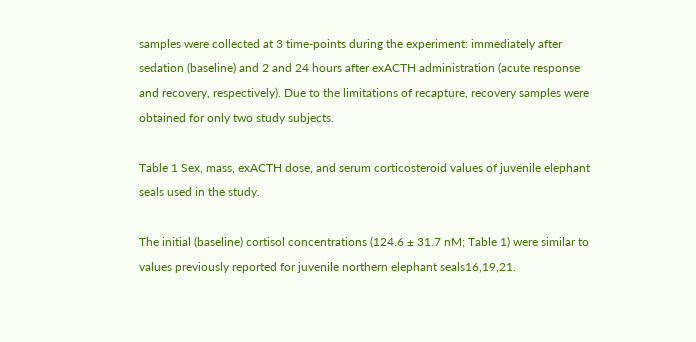samples were collected at 3 time-points during the experiment: immediately after sedation (baseline) and 2 and 24 hours after exACTH administration (acute response and recovery, respectively). Due to the limitations of recapture, recovery samples were obtained for only two study subjects.

Table 1 Sex, mass, exACTH dose, and serum corticosteroid values of juvenile elephant seals used in the study.

The initial (baseline) cortisol concentrations (124.6 ± 31.7 nM; Table 1) were similar to values previously reported for juvenile northern elephant seals16,19,21.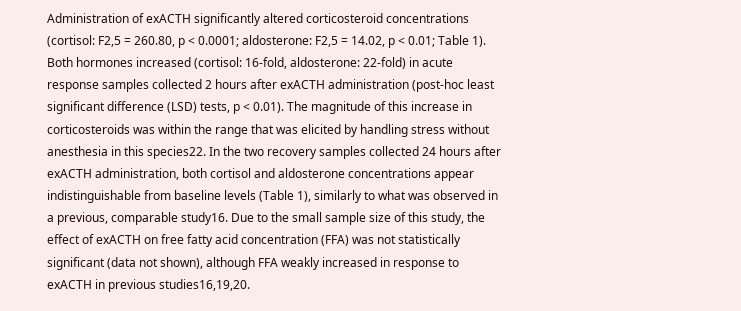Administration of exACTH significantly altered corticosteroid concentrations (cortisol: F2,5 = 260.80, p < 0.0001; aldosterone: F2,5 = 14.02, p < 0.01; Table 1). Both hormones increased (cortisol: 16-fold, aldosterone: 22-fold) in acute response samples collected 2 hours after exACTH administration (post-hoc least significant difference (LSD) tests, p < 0.01). The magnitude of this increase in corticosteroids was within the range that was elicited by handling stress without anesthesia in this species22. In the two recovery samples collected 24 hours after exACTH administration, both cortisol and aldosterone concentrations appear indistinguishable from baseline levels (Table 1), similarly to what was observed in a previous, comparable study16. Due to the small sample size of this study, the effect of exACTH on free fatty acid concentration (FFA) was not statistically significant (data not shown), although FFA weakly increased in response to exACTH in previous studies16,19,20.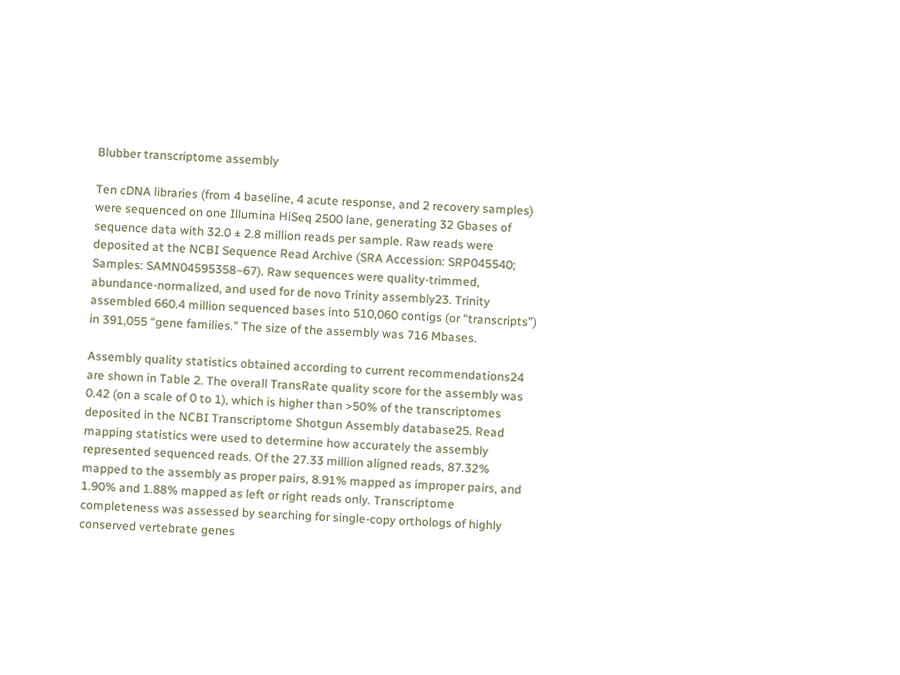Blubber transcriptome assembly

Ten cDNA libraries (from 4 baseline, 4 acute response, and 2 recovery samples) were sequenced on one Illumina HiSeq 2500 lane, generating 32 Gbases of sequence data with 32.0 ± 2.8 million reads per sample. Raw reads were deposited at the NCBI Sequence Read Archive (SRA Accession: SRP045540; Samples: SAMN04595358–67). Raw sequences were quality-trimmed, abundance-normalized, and used for de novo Trinity assembly23. Trinity assembled 660.4 million sequenced bases into 510,060 contigs (or “transcripts”) in 391,055 “gene families.” The size of the assembly was 716 Mbases.

Assembly quality statistics obtained according to current recommendations24 are shown in Table 2. The overall TransRate quality score for the assembly was 0.42 (on a scale of 0 to 1), which is higher than >50% of the transcriptomes deposited in the NCBI Transcriptome Shotgun Assembly database25. Read mapping statistics were used to determine how accurately the assembly represented sequenced reads. Of the 27.33 million aligned reads, 87.32% mapped to the assembly as proper pairs, 8.91% mapped as improper pairs, and 1.90% and 1.88% mapped as left or right reads only. Transcriptome completeness was assessed by searching for single-copy orthologs of highly conserved vertebrate genes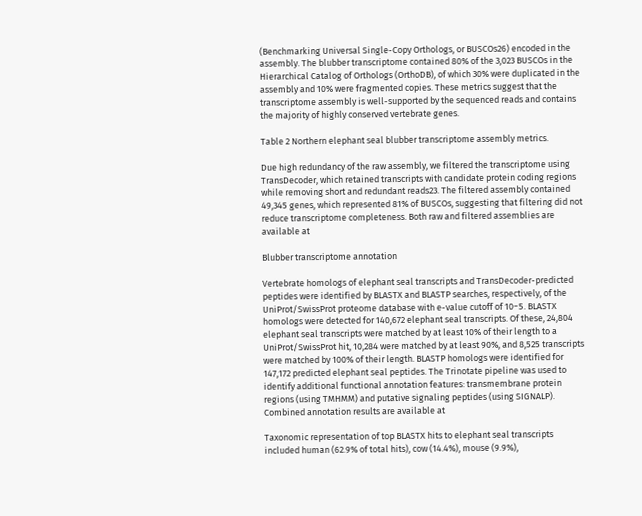(Benchmarking Universal Single-Copy Orthologs, or BUSCOs26) encoded in the assembly. The blubber transcriptome contained 80% of the 3,023 BUSCOs in the Hierarchical Catalog of Orthologs (OrthoDB), of which 30% were duplicated in the assembly and 10% were fragmented copies. These metrics suggest that the transcriptome assembly is well-supported by the sequenced reads and contains the majority of highly conserved vertebrate genes.

Table 2 Northern elephant seal blubber transcriptome assembly metrics.

Due high redundancy of the raw assembly, we filtered the transcriptome using TransDecoder, which retained transcripts with candidate protein coding regions while removing short and redundant reads23. The filtered assembly contained 49,345 genes, which represented 81% of BUSCOs, suggesting that filtering did not reduce transcriptome completeness. Both raw and filtered assemblies are available at

Blubber transcriptome annotation

Vertebrate homologs of elephant seal transcripts and TransDecoder-predicted peptides were identified by BLASTX and BLASTP searches, respectively, of the UniProt/SwissProt proteome database with e-value cutoff of 10−5. BLASTX homologs were detected for 140,672 elephant seal transcripts. Of these, 24,804 elephant seal transcripts were matched by at least 10% of their length to a UniProt/SwissProt hit, 10,284 were matched by at least 90%, and 8,525 transcripts were matched by 100% of their length. BLASTP homologs were identified for 147,172 predicted elephant seal peptides. The Trinotate pipeline was used to identify additional functional annotation features: transmembrane protein regions (using TMHMM) and putative signaling peptides (using SIGNALP). Combined annotation results are available at

Taxonomic representation of top BLASTX hits to elephant seal transcripts included human (62.9% of total hits), cow (14.4%), mouse (9.9%),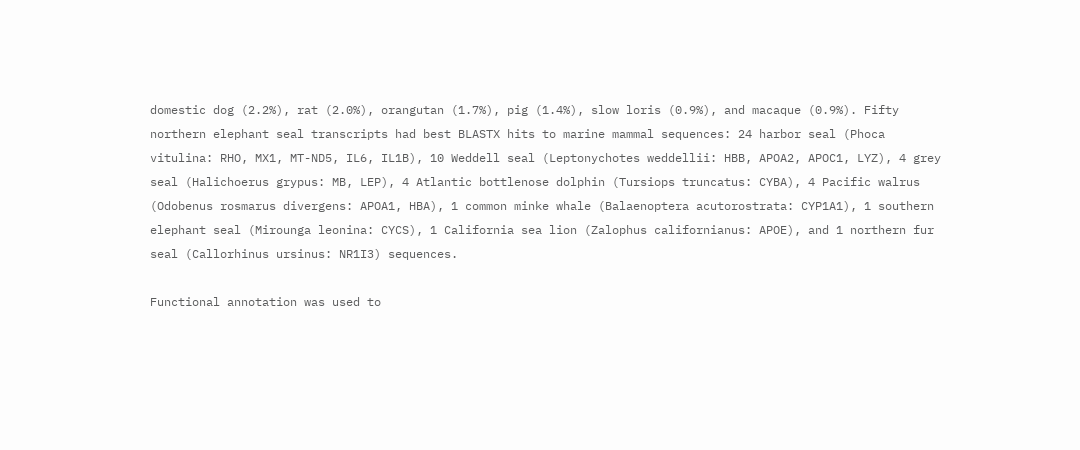domestic dog (2.2%), rat (2.0%), orangutan (1.7%), pig (1.4%), slow loris (0.9%), and macaque (0.9%). Fifty northern elephant seal transcripts had best BLASTX hits to marine mammal sequences: 24 harbor seal (Phoca vitulina: RHO, MX1, MT-ND5, IL6, IL1B), 10 Weddell seal (Leptonychotes weddellii: HBB, APOA2, APOC1, LYZ), 4 grey seal (Halichoerus grypus: MB, LEP), 4 Atlantic bottlenose dolphin (Tursiops truncatus: CYBA), 4 Pacific walrus (Odobenus rosmarus divergens: APOA1, HBA), 1 common minke whale (Balaenoptera acutorostrata: CYP1A1), 1 southern elephant seal (Mirounga leonina: CYCS), 1 California sea lion (Zalophus californianus: APOE), and 1 northern fur seal (Callorhinus ursinus: NR1I3) sequences.

Functional annotation was used to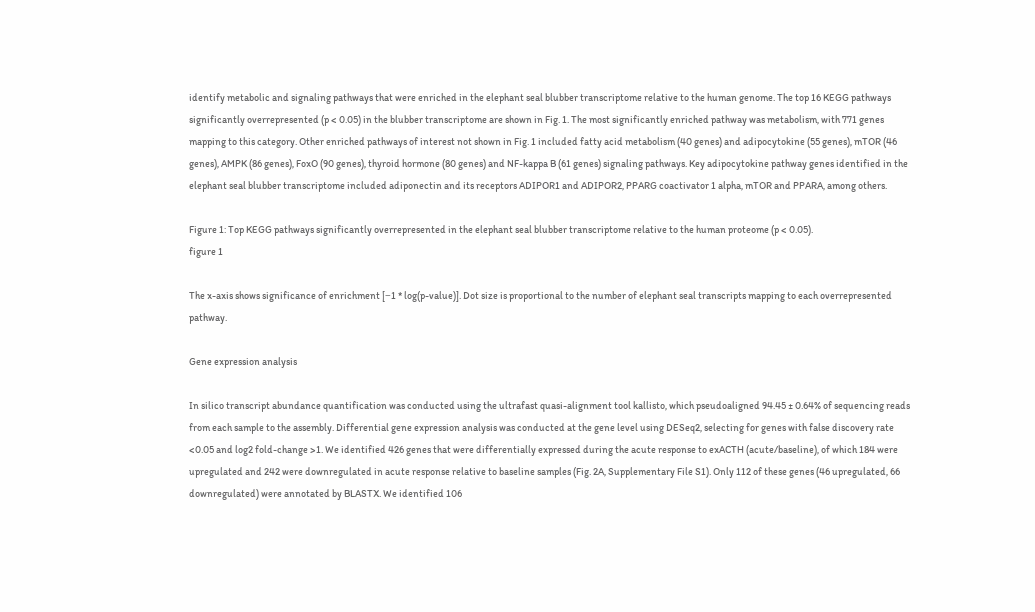identify metabolic and signaling pathways that were enriched in the elephant seal blubber transcriptome relative to the human genome. The top 16 KEGG pathways significantly overrepresented (p < 0.05) in the blubber transcriptome are shown in Fig. 1. The most significantly enriched pathway was metabolism, with 771 genes mapping to this category. Other enriched pathways of interest not shown in Fig. 1 included fatty acid metabolism (40 genes) and adipocytokine (55 genes), mTOR (46 genes), AMPK (86 genes), FoxO (90 genes), thyroid hormone (80 genes) and NF-kappa B (61 genes) signaling pathways. Key adipocytokine pathway genes identified in the elephant seal blubber transcriptome included adiponectin and its receptors ADIPOR1 and ADIPOR2, PPARG coactivator 1 alpha, mTOR and PPARA, among others.

Figure 1: Top KEGG pathways significantly overrepresented in the elephant seal blubber transcriptome relative to the human proteome (p < 0.05).
figure 1

The x-axis shows significance of enrichment [−1 * log(p-value)]. Dot size is proportional to the number of elephant seal transcripts mapping to each overrepresented pathway.

Gene expression analysis

In silico transcript abundance quantification was conducted using the ultrafast quasi-alignment tool kallisto, which pseudoaligned 94.45 ± 0.64% of sequencing reads from each sample to the assembly. Differential gene expression analysis was conducted at the gene level using DESeq2, selecting for genes with false discovery rate <0.05 and log2 fold-change >1. We identified 426 genes that were differentially expressed during the acute response to exACTH (acute/baseline), of which 184 were upregulated and 242 were downregulated in acute response relative to baseline samples (Fig. 2A, Supplementary File S1). Only 112 of these genes (46 upregulated, 66 downregulated) were annotated by BLASTX. We identified 106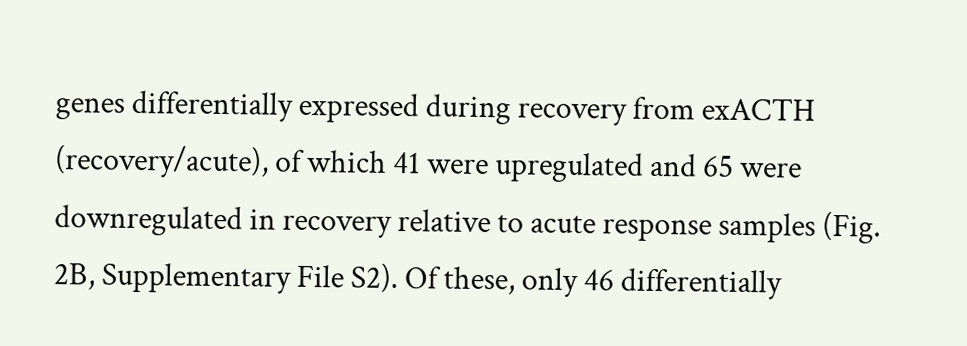genes differentially expressed during recovery from exACTH (recovery/acute), of which 41 were upregulated and 65 were downregulated in recovery relative to acute response samples (Fig. 2B, Supplementary File S2). Of these, only 46 differentially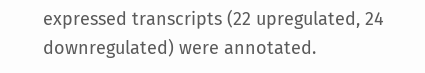expressed transcripts (22 upregulated, 24 downregulated) were annotated.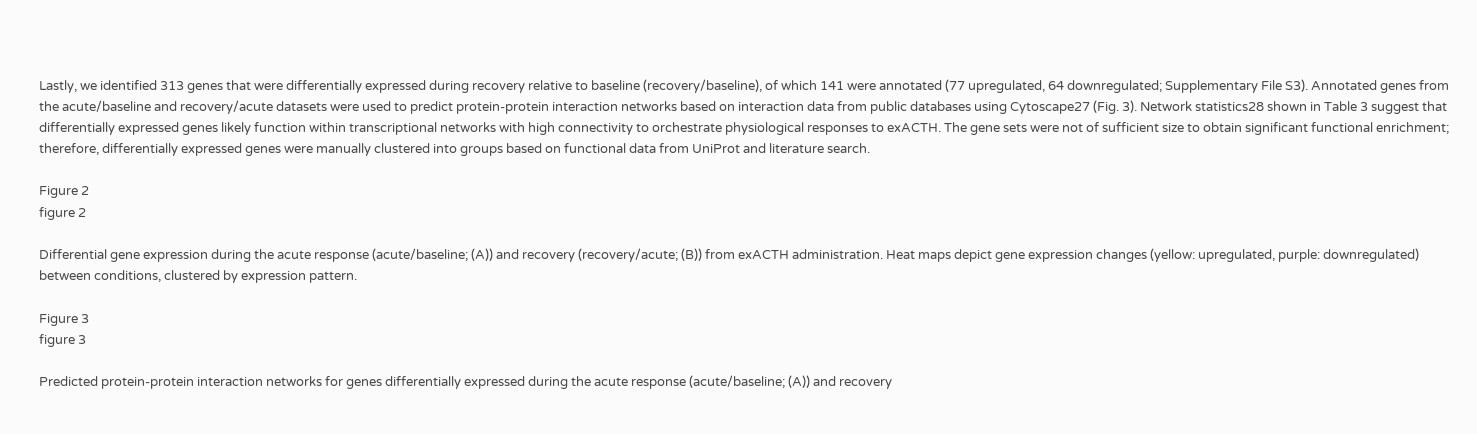Lastly, we identified 313 genes that were differentially expressed during recovery relative to baseline (recovery/baseline), of which 141 were annotated (77 upregulated, 64 downregulated; Supplementary File S3). Annotated genes from the acute/baseline and recovery/acute datasets were used to predict protein-protein interaction networks based on interaction data from public databases using Cytoscape27 (Fig. 3). Network statistics28 shown in Table 3 suggest that differentially expressed genes likely function within transcriptional networks with high connectivity to orchestrate physiological responses to exACTH. The gene sets were not of sufficient size to obtain significant functional enrichment; therefore, differentially expressed genes were manually clustered into groups based on functional data from UniProt and literature search.

Figure 2
figure 2

Differential gene expression during the acute response (acute/baseline; (A)) and recovery (recovery/acute; (B)) from exACTH administration. Heat maps depict gene expression changes (yellow: upregulated, purple: downregulated) between conditions, clustered by expression pattern.

Figure 3
figure 3

Predicted protein-protein interaction networks for genes differentially expressed during the acute response (acute/baseline; (A)) and recovery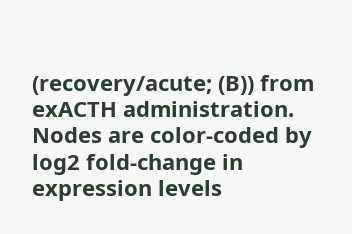(recovery/acute; (B)) from exACTH administration. Nodes are color-coded by log2 fold-change in expression levels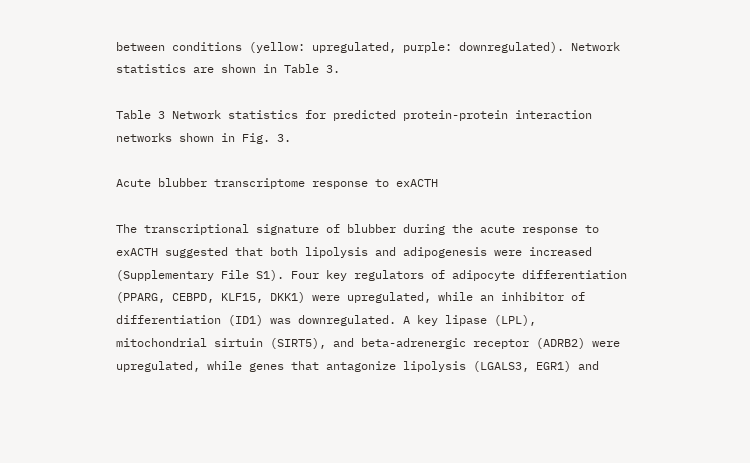between conditions (yellow: upregulated, purple: downregulated). Network statistics are shown in Table 3.

Table 3 Network statistics for predicted protein-protein interaction networks shown in Fig. 3.

Acute blubber transcriptome response to exACTH

The transcriptional signature of blubber during the acute response to exACTH suggested that both lipolysis and adipogenesis were increased (Supplementary File S1). Four key regulators of adipocyte differentiation (PPARG, CEBPD, KLF15, DKK1) were upregulated, while an inhibitor of differentiation (ID1) was downregulated. A key lipase (LPL), mitochondrial sirtuin (SIRT5), and beta-adrenergic receptor (ADRB2) were upregulated, while genes that antagonize lipolysis (LGALS3, EGR1) and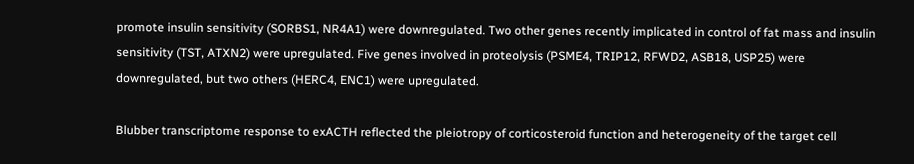promote insulin sensitivity (SORBS1, NR4A1) were downregulated. Two other genes recently implicated in control of fat mass and insulin sensitivity (TST, ATXN2) were upregulated. Five genes involved in proteolysis (PSME4, TRIP12, RFWD2, ASB18, USP25) were downregulated, but two others (HERC4, ENC1) were upregulated.

Blubber transcriptome response to exACTH reflected the pleiotropy of corticosteroid function and heterogeneity of the target cell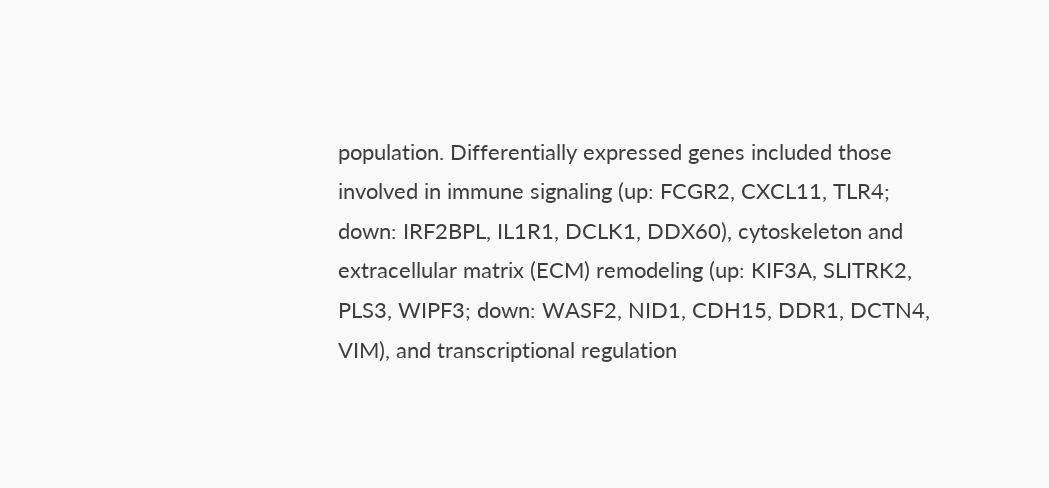population. Differentially expressed genes included those involved in immune signaling (up: FCGR2, CXCL11, TLR4; down: IRF2BPL, IL1R1, DCLK1, DDX60), cytoskeleton and extracellular matrix (ECM) remodeling (up: KIF3A, SLITRK2, PLS3, WIPF3; down: WASF2, NID1, CDH15, DDR1, DCTN4, VIM), and transcriptional regulation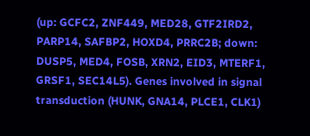(up: GCFC2, ZNF449, MED28, GTF2IRD2, PARP14, SAFBP2, HOXD4, PRRC2B; down: DUSP5, MED4, FOSB, XRN2, EID3, MTERF1, GRSF1, SEC14L5). Genes involved in signal transduction (HUNK, GNA14, PLCE1, CLK1)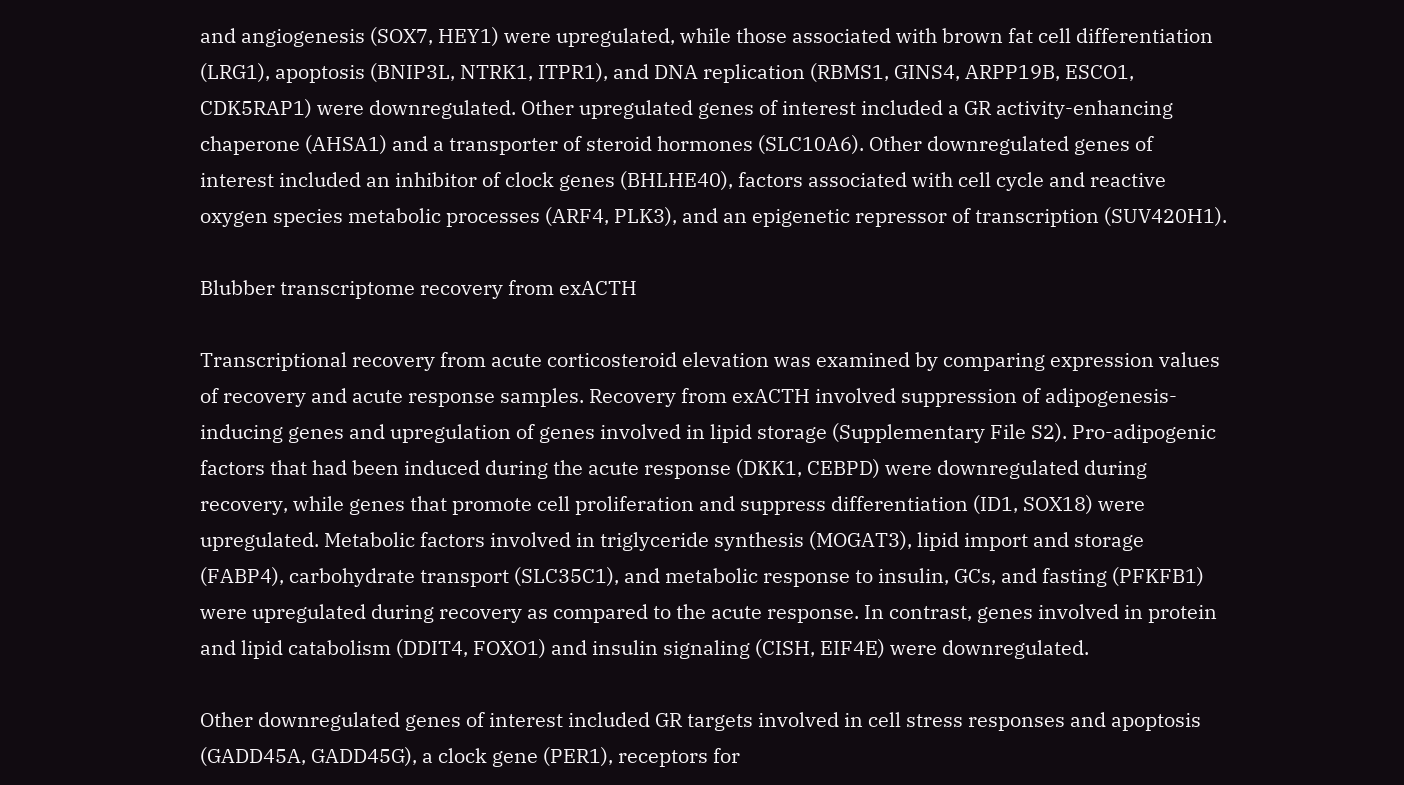and angiogenesis (SOX7, HEY1) were upregulated, while those associated with brown fat cell differentiation (LRG1), apoptosis (BNIP3L, NTRK1, ITPR1), and DNA replication (RBMS1, GINS4, ARPP19B, ESCO1, CDK5RAP1) were downregulated. Other upregulated genes of interest included a GR activity-enhancing chaperone (AHSA1) and a transporter of steroid hormones (SLC10A6). Other downregulated genes of interest included an inhibitor of clock genes (BHLHE40), factors associated with cell cycle and reactive oxygen species metabolic processes (ARF4, PLK3), and an epigenetic repressor of transcription (SUV420H1).

Blubber transcriptome recovery from exACTH

Transcriptional recovery from acute corticosteroid elevation was examined by comparing expression values of recovery and acute response samples. Recovery from exACTH involved suppression of adipogenesis-inducing genes and upregulation of genes involved in lipid storage (Supplementary File S2). Pro-adipogenic factors that had been induced during the acute response (DKK1, CEBPD) were downregulated during recovery, while genes that promote cell proliferation and suppress differentiation (ID1, SOX18) were upregulated. Metabolic factors involved in triglyceride synthesis (MOGAT3), lipid import and storage (FABP4), carbohydrate transport (SLC35C1), and metabolic response to insulin, GCs, and fasting (PFKFB1) were upregulated during recovery as compared to the acute response. In contrast, genes involved in protein and lipid catabolism (DDIT4, FOXO1) and insulin signaling (CISH, EIF4E) were downregulated.

Other downregulated genes of interest included GR targets involved in cell stress responses and apoptosis (GADD45A, GADD45G), a clock gene (PER1), receptors for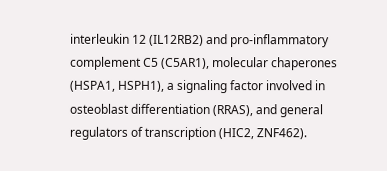interleukin 12 (IL12RB2) and pro-inflammatory complement C5 (C5AR1), molecular chaperones (HSPA1, HSPH1), a signaling factor involved in osteoblast differentiation (RRAS), and general regulators of transcription (HIC2, ZNF462).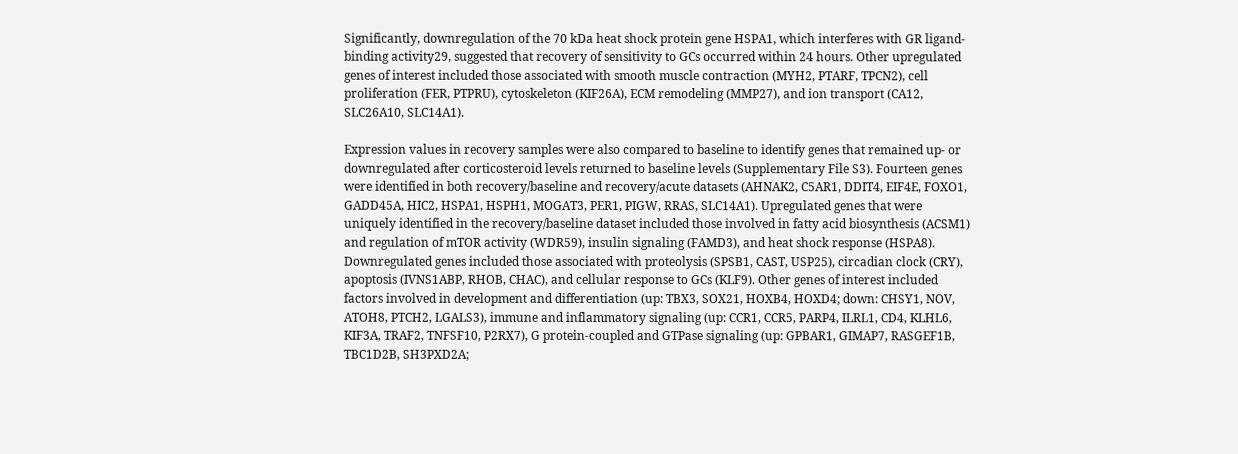Significantly, downregulation of the 70 kDa heat shock protein gene HSPA1, which interferes with GR ligand-binding activity29, suggested that recovery of sensitivity to GCs occurred within 24 hours. Other upregulated genes of interest included those associated with smooth muscle contraction (MYH2, PTARF, TPCN2), cell proliferation (FER, PTPRU), cytoskeleton (KIF26A), ECM remodeling (MMP27), and ion transport (CA12, SLC26A10, SLC14A1).

Expression values in recovery samples were also compared to baseline to identify genes that remained up- or downregulated after corticosteroid levels returned to baseline levels (Supplementary File S3). Fourteen genes were identified in both recovery/baseline and recovery/acute datasets (AHNAK2, C5AR1, DDIT4, EIF4E, FOXO1, GADD45A, HIC2, HSPA1, HSPH1, MOGAT3, PER1, PIGW, RRAS, SLC14A1). Upregulated genes that were uniquely identified in the recovery/baseline dataset included those involved in fatty acid biosynthesis (ACSM1) and regulation of mTOR activity (WDR59), insulin signaling (FAMD3), and heat shock response (HSPA8). Downregulated genes included those associated with proteolysis (SPSB1, CAST, USP25), circadian clock (CRY), apoptosis (IVNS1ABP, RHOB, CHAC), and cellular response to GCs (KLF9). Other genes of interest included factors involved in development and differentiation (up: TBX3, SOX21, HOXB4, HOXD4; down: CHSY1, NOV, ATOH8, PTCH2, LGALS3), immune and inflammatory signaling (up: CCR1, CCR5, PARP4, ILRL1, CD4, KLHL6, KIF3A, TRAF2, TNFSF10, P2RX7), G protein-coupled and GTPase signaling (up: GPBAR1, GIMAP7, RASGEF1B, TBC1D2B, SH3PXD2A;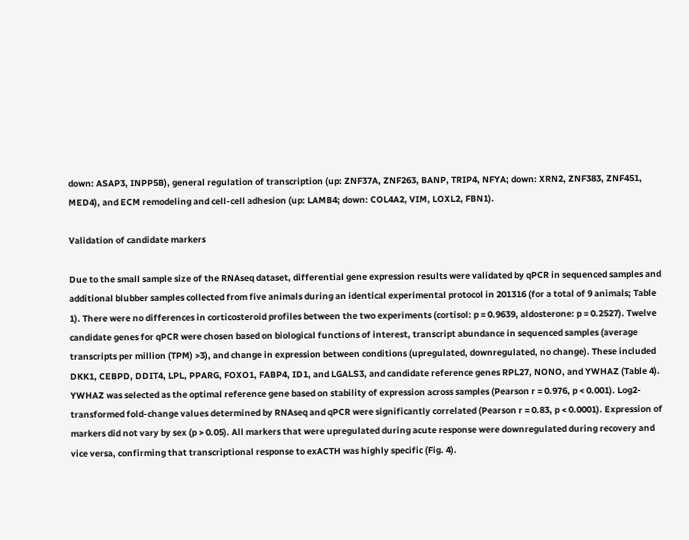down: ASAP3, INPP5B), general regulation of transcription (up: ZNF37A, ZNF263, BANP, TRIP4, NFYA; down: XRN2, ZNF383, ZNF451, MED4), and ECM remodeling and cell-cell adhesion (up: LAMB4; down: COL4A2, VIM, LOXL2, FBN1).

Validation of candidate markers

Due to the small sample size of the RNAseq dataset, differential gene expression results were validated by qPCR in sequenced samples and additional blubber samples collected from five animals during an identical experimental protocol in 201316 (for a total of 9 animals; Table 1). There were no differences in corticosteroid profiles between the two experiments (cortisol: p = 0.9639, aldosterone: p = 0.2527). Twelve candidate genes for qPCR were chosen based on biological functions of interest, transcript abundance in sequenced samples (average transcripts per million (TPM) >3), and change in expression between conditions (upregulated, downregulated, no change). These included DKK1, CEBPD, DDIT4, LPL, PPARG, FOXO1, FABP4, ID1, and LGALS3, and candidate reference genes RPL27, NONO, and YWHAZ (Table 4). YWHAZ was selected as the optimal reference gene based on stability of expression across samples (Pearson r = 0.976, p < 0.001). Log2-transformed fold-change values determined by RNAseq and qPCR were significantly correlated (Pearson r = 0.83, p < 0.0001). Expression of markers did not vary by sex (p > 0.05). All markers that were upregulated during acute response were downregulated during recovery and vice versa, confirming that transcriptional response to exACTH was highly specific (Fig. 4).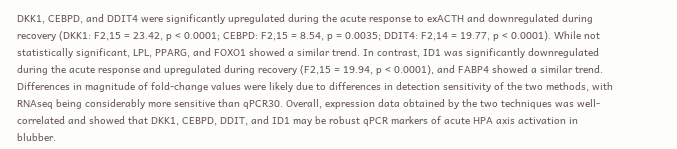DKK1, CEBPD, and DDIT4 were significantly upregulated during the acute response to exACTH and downregulated during recovery (DKK1: F2,15 = 23.42, p < 0.0001; CEBPD: F2,15 = 8.54, p = 0.0035; DDIT4: F2,14 = 19.77, p < 0.0001). While not statistically significant, LPL, PPARG, and FOXO1 showed a similar trend. In contrast, ID1 was significantly downregulated during the acute response and upregulated during recovery (F2,15 = 19.94, p < 0.0001), and FABP4 showed a similar trend. Differences in magnitude of fold-change values were likely due to differences in detection sensitivity of the two methods, with RNAseq being considerably more sensitive than qPCR30. Overall, expression data obtained by the two techniques was well-correlated and showed that DKK1, CEBPD, DDIT, and ID1 may be robust qPCR markers of acute HPA axis activation in blubber.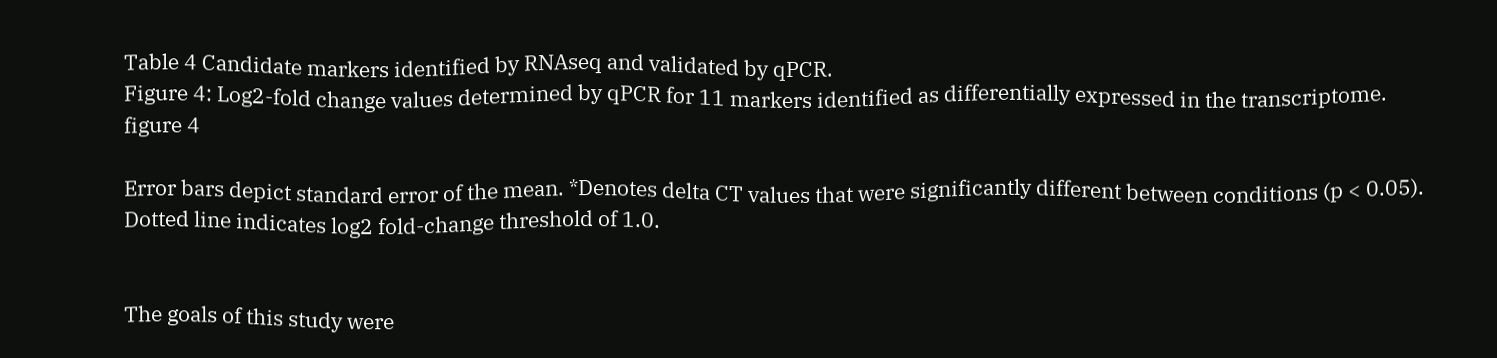Table 4 Candidate markers identified by RNAseq and validated by qPCR.
Figure 4: Log2-fold change values determined by qPCR for 11 markers identified as differentially expressed in the transcriptome.
figure 4

Error bars depict standard error of the mean. *Denotes delta CT values that were significantly different between conditions (p < 0.05). Dotted line indicates log2 fold-change threshold of 1.0.


The goals of this study were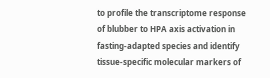to profile the transcriptome response of blubber to HPA axis activation in fasting-adapted species and identify tissue-specific molecular markers of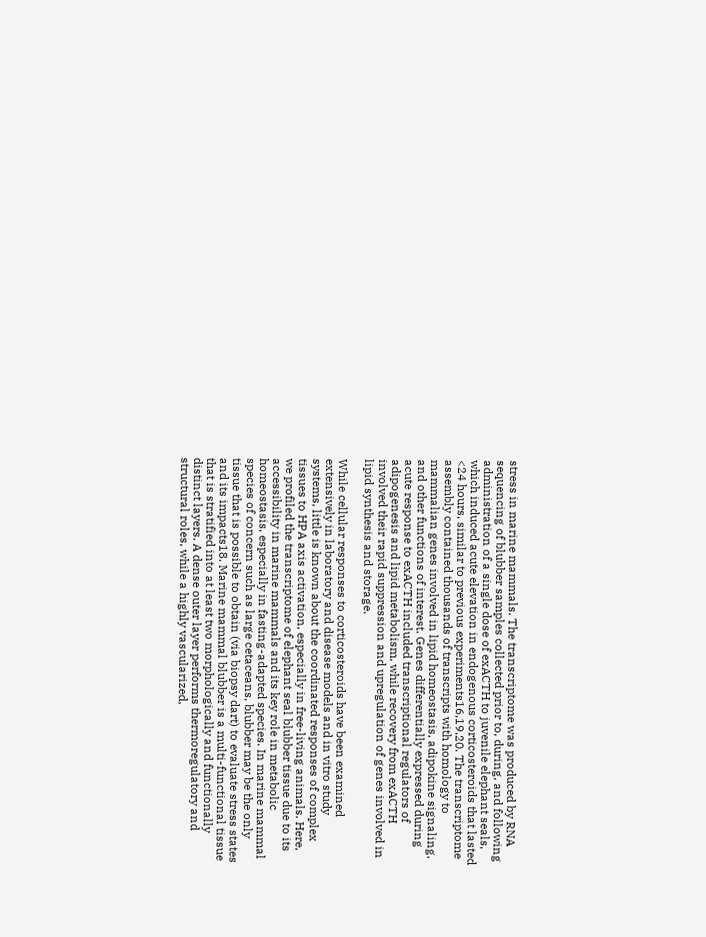stress in marine mammals. The transcriptome was produced by RNA sequencing of blubber samples collected prior to, during, and following administration of a single dose of exACTH to juvenile elephant seals, which induced acute elevation in endogenous corticosteroids that lasted <24 hours, similar to previous experiments16,19,20. The transcriptome assembly contained thousands of transcripts with homology to mammalian genes involved in lipid homeostasis, adipokine signaling, and other functions of interest. Genes differentially expressed during acute response to exACTH included transcriptional regulators of adipogenesis and lipid metabolism, while recovery from exACTH involved their rapid suppression and upregulation of genes involved in lipid synthesis and storage.

While cellular responses to corticosteroids have been examined extensively in laboratory and disease models and in vitro study systems, little is known about the coordinated responses of complex tissues to HPA axis activation, especially in free-living animals. Here, we profiled the transcriptome of elephant seal blubber tissue due to its accessibility in marine mammals and its key role in metabolic homeostasis, especially in fasting-adapted species. In marine mammal species of concern such as large cetaceans, blubber may be the only tissue that is possible to obtain (via biopsy dart) to evaluate stress states and its impacts18. Marine mammal blubber is a multi-functional tissue that is stratified into at least two morphologically and functionally distinct layers. A dense outer layer performs thermoregulatory and structural roles, while a highly vascularized,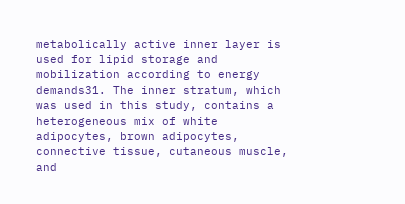metabolically active inner layer is used for lipid storage and mobilization according to energy demands31. The inner stratum, which was used in this study, contains a heterogeneous mix of white adipocytes, brown adipocytes, connective tissue, cutaneous muscle, and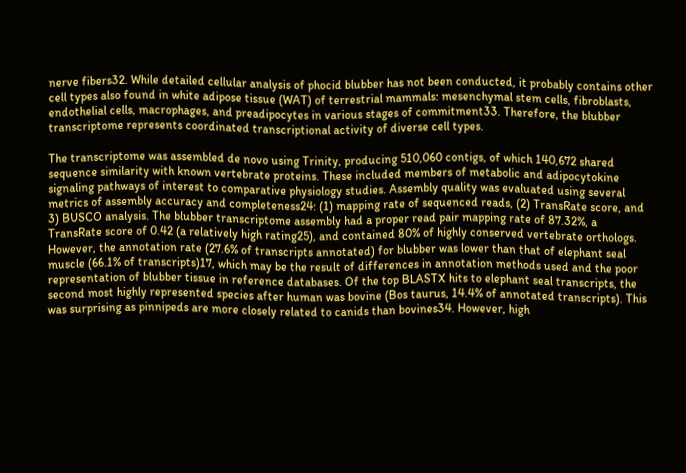nerve fibers32. While detailed cellular analysis of phocid blubber has not been conducted, it probably contains other cell types also found in white adipose tissue (WAT) of terrestrial mammals: mesenchymal stem cells, fibroblasts, endothelial cells, macrophages, and preadipocytes in various stages of commitment33. Therefore, the blubber transcriptome represents coordinated transcriptional activity of diverse cell types.

The transcriptome was assembled de novo using Trinity, producing 510,060 contigs, of which 140,672 shared sequence similarity with known vertebrate proteins. These included members of metabolic and adipocytokine signaling pathways of interest to comparative physiology studies. Assembly quality was evaluated using several metrics of assembly accuracy and completeness24: (1) mapping rate of sequenced reads, (2) TransRate score, and 3) BUSCO analysis. The blubber transcriptome assembly had a proper read pair mapping rate of 87.32%, a TransRate score of 0.42 (a relatively high rating25), and contained 80% of highly conserved vertebrate orthologs. However, the annotation rate (27.6% of transcripts annotated) for blubber was lower than that of elephant seal muscle (66.1% of transcripts)17, which may be the result of differences in annotation methods used and the poor representation of blubber tissue in reference databases. Of the top BLASTX hits to elephant seal transcripts, the second most highly represented species after human was bovine (Bos taurus, 14.4% of annotated transcripts). This was surprising as pinnipeds are more closely related to canids than bovines34. However, high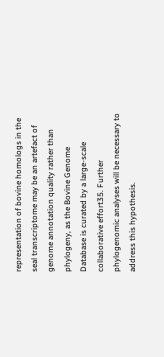representation of bovine homologs in the seal transcriptome may be an artefact of genome annotation quality rather than phylogeny, as the Bovine Genome Database is curated by a large-scale collaborative effort35. Further phylogenomic analyses will be necessary to address this hypothesis.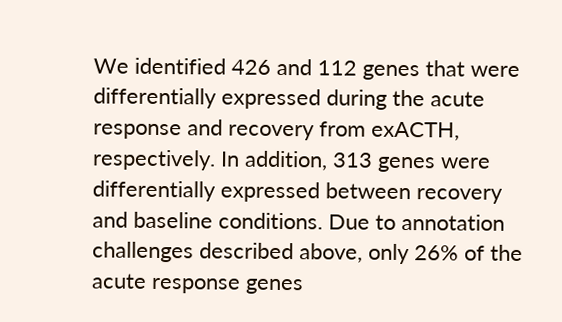We identified 426 and 112 genes that were differentially expressed during the acute response and recovery from exACTH, respectively. In addition, 313 genes were differentially expressed between recovery and baseline conditions. Due to annotation challenges described above, only 26% of the acute response genes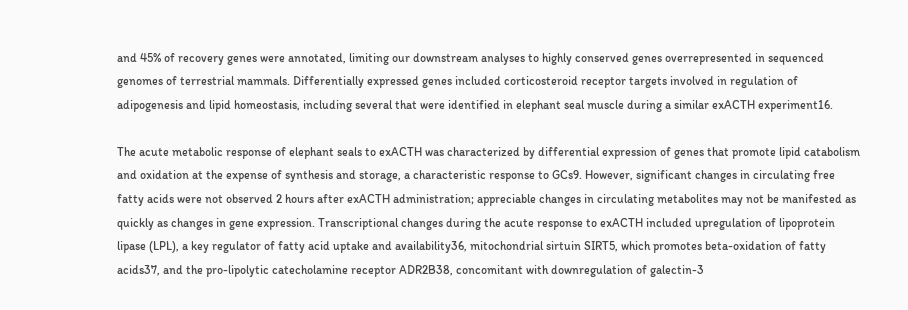and 45% of recovery genes were annotated, limiting our downstream analyses to highly conserved genes overrepresented in sequenced genomes of terrestrial mammals. Differentially expressed genes included corticosteroid receptor targets involved in regulation of adipogenesis and lipid homeostasis, including several that were identified in elephant seal muscle during a similar exACTH experiment16.

The acute metabolic response of elephant seals to exACTH was characterized by differential expression of genes that promote lipid catabolism and oxidation at the expense of synthesis and storage, a characteristic response to GCs9. However, significant changes in circulating free fatty acids were not observed 2 hours after exACTH administration; appreciable changes in circulating metabolites may not be manifested as quickly as changes in gene expression. Transcriptional changes during the acute response to exACTH included upregulation of lipoprotein lipase (LPL), a key regulator of fatty acid uptake and availability36, mitochondrial sirtuin SIRT5, which promotes beta-oxidation of fatty acids37, and the pro-lipolytic catecholamine receptor ADR2B38, concomitant with downregulation of galectin-3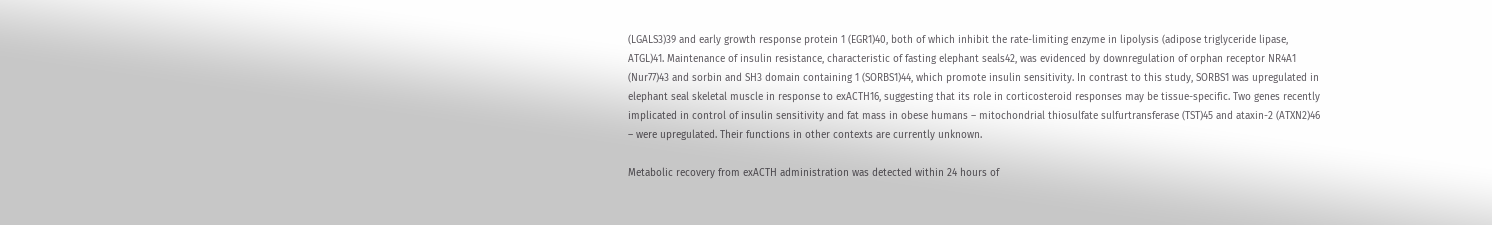(LGALS3)39 and early growth response protein 1 (EGR1)40, both of which inhibit the rate-limiting enzyme in lipolysis (adipose triglyceride lipase, ATGL)41. Maintenance of insulin resistance, characteristic of fasting elephant seals42, was evidenced by downregulation of orphan receptor NR4A1 (Nur77)43 and sorbin and SH3 domain containing 1 (SORBS1)44, which promote insulin sensitivity. In contrast to this study, SORBS1 was upregulated in elephant seal skeletal muscle in response to exACTH16, suggesting that its role in corticosteroid responses may be tissue-specific. Two genes recently implicated in control of insulin sensitivity and fat mass in obese humans – mitochondrial thiosulfate sulfurtransferase (TST)45 and ataxin-2 (ATXN2)46 – were upregulated. Their functions in other contexts are currently unknown.

Metabolic recovery from exACTH administration was detected within 24 hours of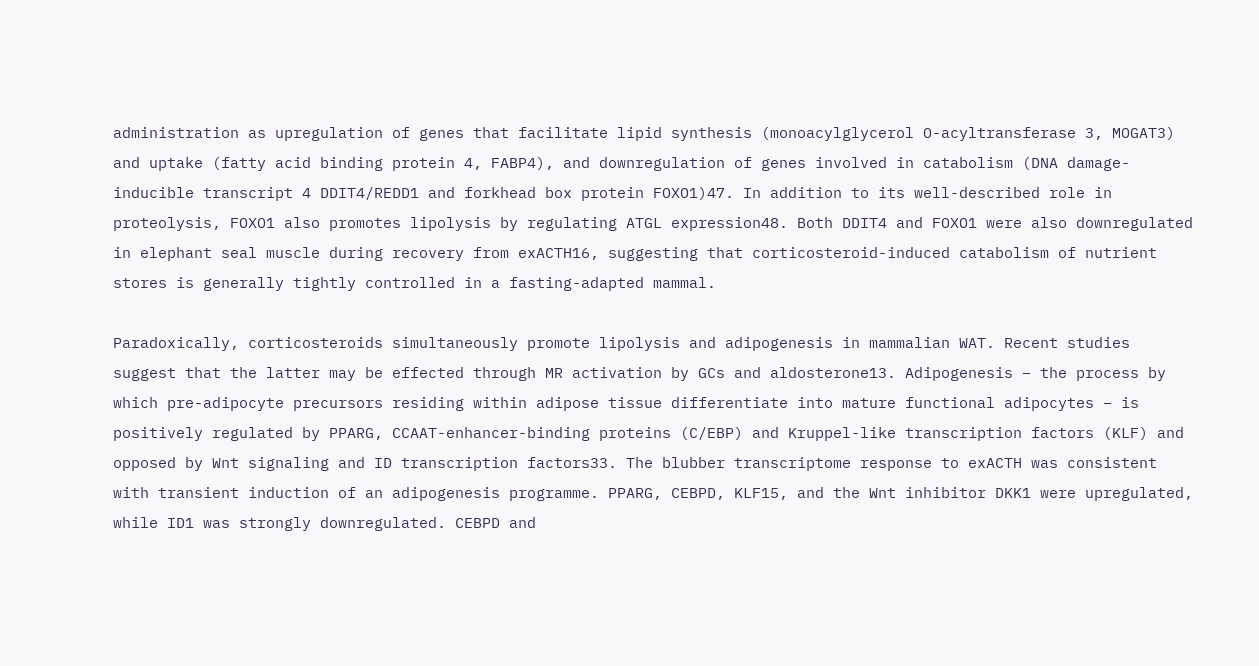administration as upregulation of genes that facilitate lipid synthesis (monoacylglycerol O-acyltransferase 3, MOGAT3) and uptake (fatty acid binding protein 4, FABP4), and downregulation of genes involved in catabolism (DNA damage-inducible transcript 4 DDIT4/REDD1 and forkhead box protein FOXO1)47. In addition to its well-described role in proteolysis, FOXO1 also promotes lipolysis by regulating ATGL expression48. Both DDIT4 and FOXO1 were also downregulated in elephant seal muscle during recovery from exACTH16, suggesting that corticosteroid-induced catabolism of nutrient stores is generally tightly controlled in a fasting-adapted mammal.

Paradoxically, corticosteroids simultaneously promote lipolysis and adipogenesis in mammalian WAT. Recent studies suggest that the latter may be effected through MR activation by GCs and aldosterone13. Adipogenesis – the process by which pre-adipocyte precursors residing within adipose tissue differentiate into mature functional adipocytes – is positively regulated by PPARG, CCAAT-enhancer-binding proteins (C/EBP) and Kruppel-like transcription factors (KLF) and opposed by Wnt signaling and ID transcription factors33. The blubber transcriptome response to exACTH was consistent with transient induction of an adipogenesis programme. PPARG, CEBPD, KLF15, and the Wnt inhibitor DKK1 were upregulated, while ID1 was strongly downregulated. CEBPD and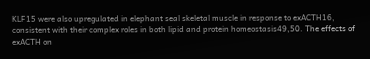KLF15 were also upregulated in elephant seal skeletal muscle in response to exACTH16, consistent with their complex roles in both lipid and protein homeostasis49,50. The effects of exACTH on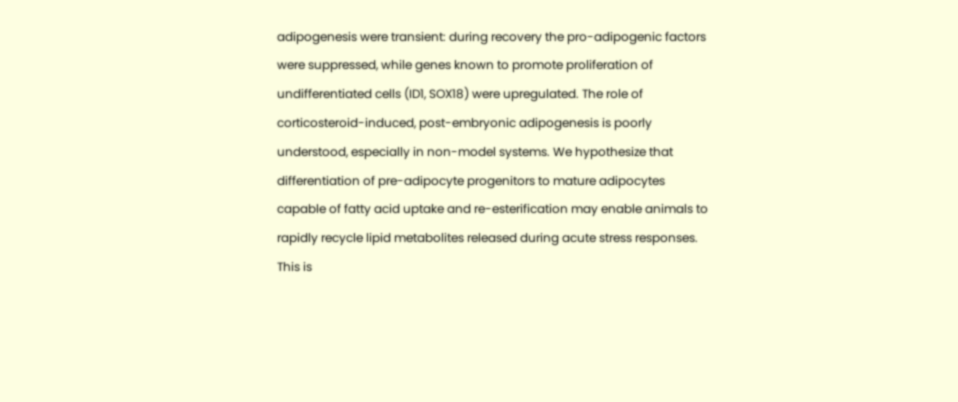adipogenesis were transient: during recovery the pro-adipogenic factors were suppressed, while genes known to promote proliferation of undifferentiated cells (ID1, SOX18) were upregulated. The role of corticosteroid-induced, post-embryonic adipogenesis is poorly understood, especially in non-model systems. We hypothesize that differentiation of pre-adipocyte progenitors to mature adipocytes capable of fatty acid uptake and re-esterification may enable animals to rapidly recycle lipid metabolites released during acute stress responses. This is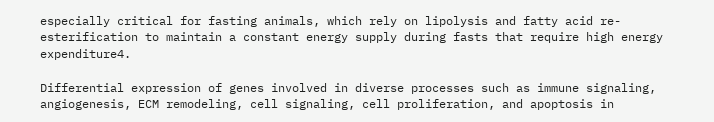especially critical for fasting animals, which rely on lipolysis and fatty acid re-esterification to maintain a constant energy supply during fasts that require high energy expenditure4.

Differential expression of genes involved in diverse processes such as immune signaling, angiogenesis, ECM remodeling, cell signaling, cell proliferation, and apoptosis in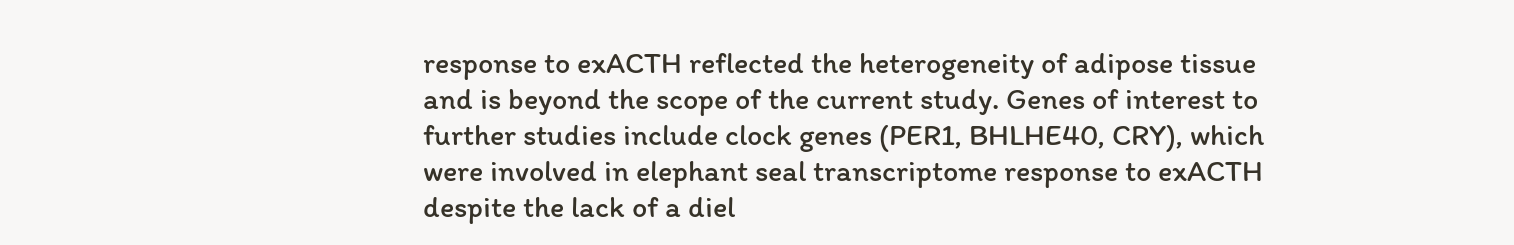response to exACTH reflected the heterogeneity of adipose tissue and is beyond the scope of the current study. Genes of interest to further studies include clock genes (PER1, BHLHE40, CRY), which were involved in elephant seal transcriptome response to exACTH despite the lack of a diel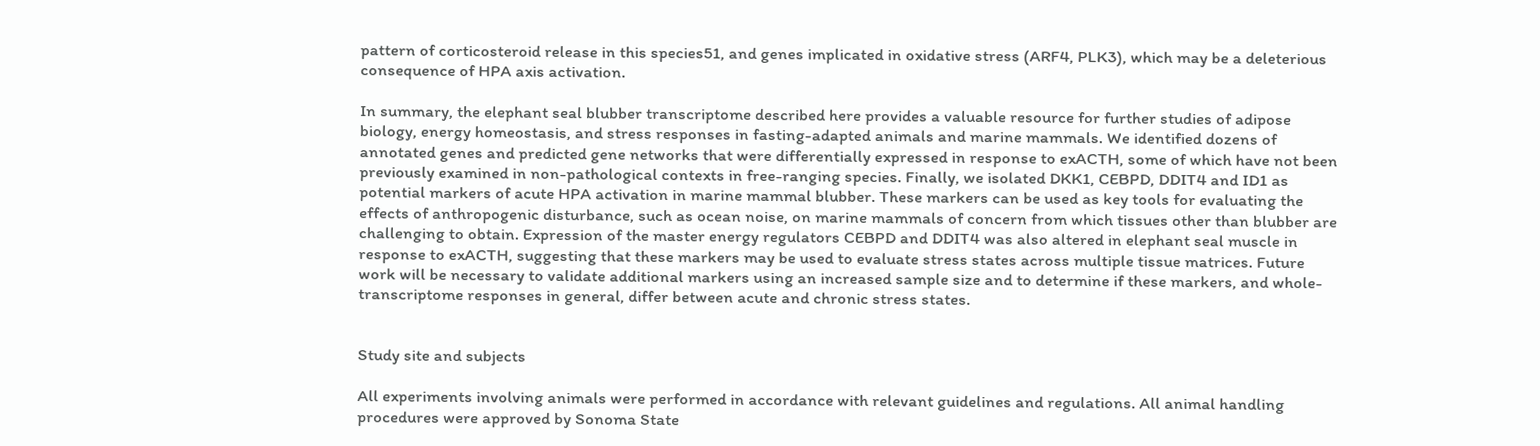pattern of corticosteroid release in this species51, and genes implicated in oxidative stress (ARF4, PLK3), which may be a deleterious consequence of HPA axis activation.

In summary, the elephant seal blubber transcriptome described here provides a valuable resource for further studies of adipose biology, energy homeostasis, and stress responses in fasting-adapted animals and marine mammals. We identified dozens of annotated genes and predicted gene networks that were differentially expressed in response to exACTH, some of which have not been previously examined in non-pathological contexts in free-ranging species. Finally, we isolated DKK1, CEBPD, DDIT4 and ID1 as potential markers of acute HPA activation in marine mammal blubber. These markers can be used as key tools for evaluating the effects of anthropogenic disturbance, such as ocean noise, on marine mammals of concern from which tissues other than blubber are challenging to obtain. Expression of the master energy regulators CEBPD and DDIT4 was also altered in elephant seal muscle in response to exACTH, suggesting that these markers may be used to evaluate stress states across multiple tissue matrices. Future work will be necessary to validate additional markers using an increased sample size and to determine if these markers, and whole-transcriptome responses in general, differ between acute and chronic stress states.


Study site and subjects

All experiments involving animals were performed in accordance with relevant guidelines and regulations. All animal handling procedures were approved by Sonoma State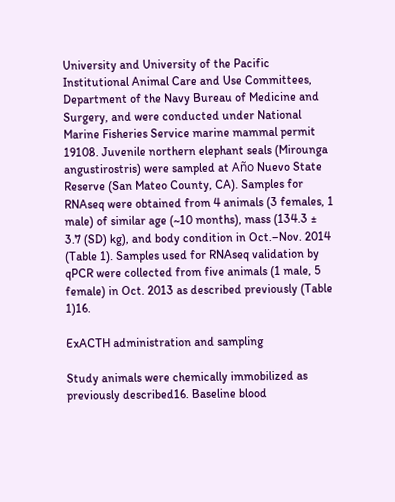University and University of the Pacific Institutional Animal Care and Use Committees, Department of the Navy Bureau of Medicine and Surgery, and were conducted under National Marine Fisheries Service marine mammal permit 19108. Juvenile northern elephant seals (Mirounga angustirostris) were sampled at Año Nuevo State Reserve (San Mateo County, CA). Samples for RNAseq were obtained from 4 animals (3 females, 1 male) of similar age (~10 months), mass (134.3 ± 3.7 (SD) kg), and body condition in Oct.–Nov. 2014 (Table 1). Samples used for RNAseq validation by qPCR were collected from five animals (1 male, 5 female) in Oct. 2013 as described previously (Table 1)16.

ExACTH administration and sampling

Study animals were chemically immobilized as previously described16. Baseline blood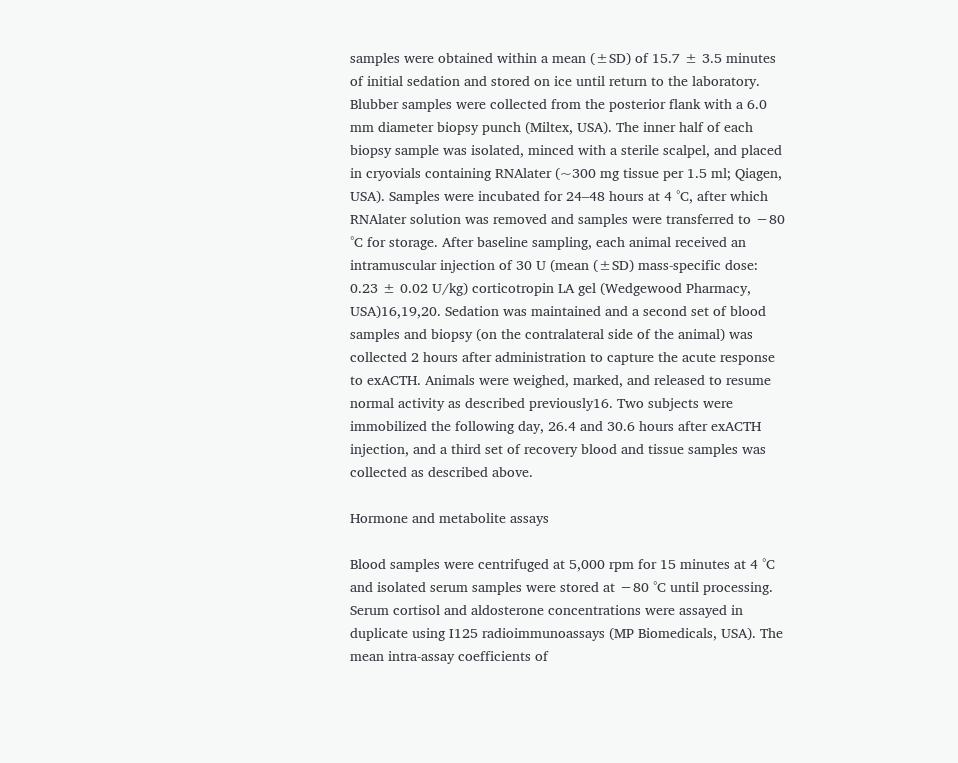samples were obtained within a mean (±SD) of 15.7 ± 3.5 minutes of initial sedation and stored on ice until return to the laboratory. Blubber samples were collected from the posterior flank with a 6.0 mm diameter biopsy punch (Miltex, USA). The inner half of each biopsy sample was isolated, minced with a sterile scalpel, and placed in cryovials containing RNAlater (~300 mg tissue per 1.5 ml; Qiagen, USA). Samples were incubated for 24–48 hours at 4 °C, after which RNAlater solution was removed and samples were transferred to −80 °C for storage. After baseline sampling, each animal received an intramuscular injection of 30 U (mean (±SD) mass-specific dose: 0.23 ± 0.02 U/kg) corticotropin LA gel (Wedgewood Pharmacy, USA)16,19,20. Sedation was maintained and a second set of blood samples and biopsy (on the contralateral side of the animal) was collected 2 hours after administration to capture the acute response to exACTH. Animals were weighed, marked, and released to resume normal activity as described previously16. Two subjects were immobilized the following day, 26.4 and 30.6 hours after exACTH injection, and a third set of recovery blood and tissue samples was collected as described above.

Hormone and metabolite assays

Blood samples were centrifuged at 5,000 rpm for 15 minutes at 4 °C and isolated serum samples were stored at −80 °C until processing. Serum cortisol and aldosterone concentrations were assayed in duplicate using I125 radioimmunoassays (MP Biomedicals, USA). The mean intra-assay coefficients of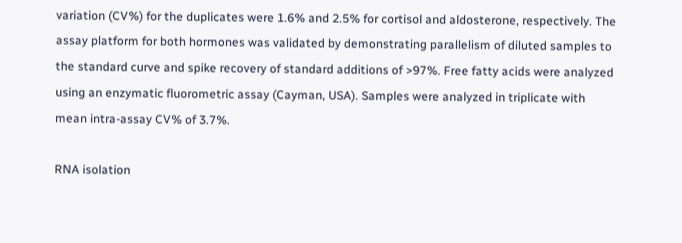variation (CV%) for the duplicates were 1.6% and 2.5% for cortisol and aldosterone, respectively. The assay platform for both hormones was validated by demonstrating parallelism of diluted samples to the standard curve and spike recovery of standard additions of >97%. Free fatty acids were analyzed using an enzymatic fluorometric assay (Cayman, USA). Samples were analyzed in triplicate with mean intra-assay CV% of 3.7%.

RNA isolation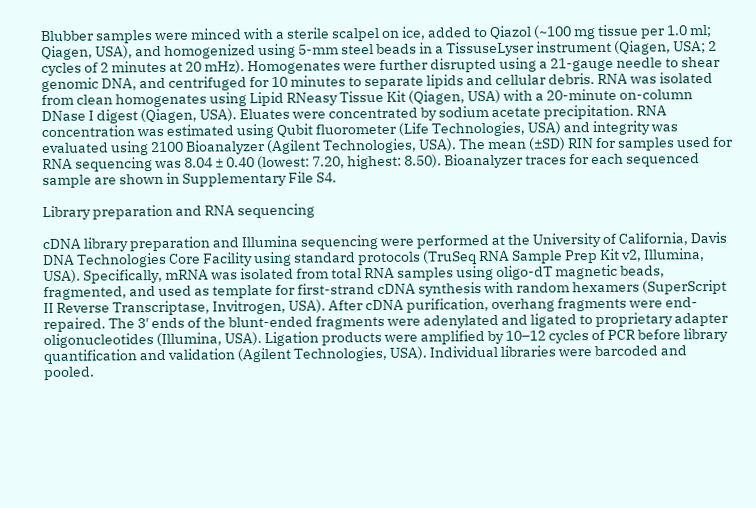Blubber samples were minced with a sterile scalpel on ice, added to Qiazol (~100 mg tissue per 1.0 ml; Qiagen, USA), and homogenized using 5-mm steel beads in a TissuseLyser instrument (Qiagen, USA; 2 cycles of 2 minutes at 20 mHz). Homogenates were further disrupted using a 21-gauge needle to shear genomic DNA, and centrifuged for 10 minutes to separate lipids and cellular debris. RNA was isolated from clean homogenates using Lipid RNeasy Tissue Kit (Qiagen, USA) with a 20-minute on-column DNase I digest (Qiagen, USA). Eluates were concentrated by sodium acetate precipitation. RNA concentration was estimated using Qubit fluorometer (Life Technologies, USA) and integrity was evaluated using 2100 Bioanalyzer (Agilent Technologies, USA). The mean (±SD) RIN for samples used for RNA sequencing was 8.04 ± 0.40 (lowest: 7.20, highest: 8.50). Bioanalyzer traces for each sequenced sample are shown in Supplementary File S4.

Library preparation and RNA sequencing

cDNA library preparation and Illumina sequencing were performed at the University of California, Davis DNA Technologies Core Facility using standard protocols (TruSeq RNA Sample Prep Kit v2, Illumina, USA). Specifically, mRNA was isolated from total RNA samples using oligo-dT magnetic beads, fragmented, and used as template for first-strand cDNA synthesis with random hexamers (SuperScript II Reverse Transcriptase, Invitrogen, USA). After cDNA purification, overhang fragments were end-repaired. The 3′ ends of the blunt-ended fragments were adenylated and ligated to proprietary adapter oligonucleotides (Illumina, USA). Ligation products were amplified by 10–12 cycles of PCR before library quantification and validation (Agilent Technologies, USA). Individual libraries were barcoded and pooled.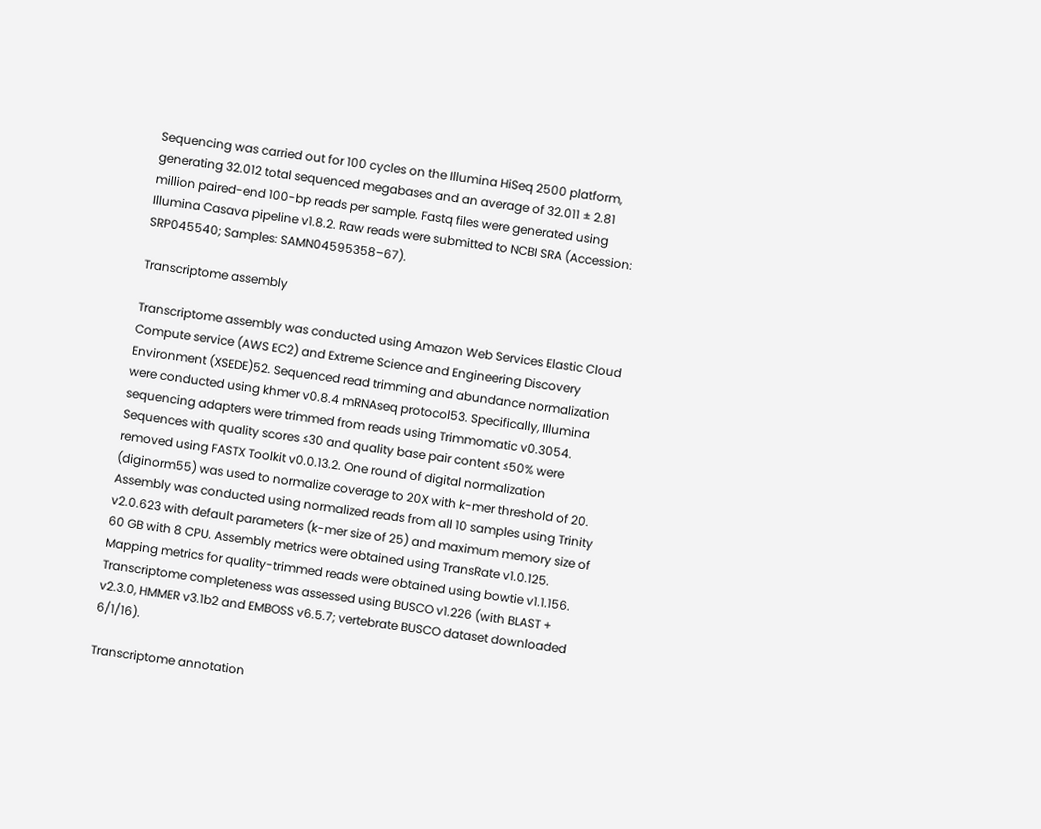Sequencing was carried out for 100 cycles on the Illumina HiSeq 2500 platform, generating 32.012 total sequenced megabases and an average of 32.011 ± 2.81 million paired-end 100-bp reads per sample. Fastq files were generated using Illumina Casava pipeline v1.8.2. Raw reads were submitted to NCBI SRA (Accession: SRP045540; Samples: SAMN04595358–67).

Transcriptome assembly

Transcriptome assembly was conducted using Amazon Web Services Elastic Cloud Compute service (AWS EC2) and Extreme Science and Engineering Discovery Environment (XSEDE)52. Sequenced read trimming and abundance normalization were conducted using khmer v0.8.4 mRNAseq protocol53. Specifically, Illumina sequencing adapters were trimmed from reads using Trimmomatic v0.3054. Sequences with quality scores ≤30 and quality base pair content ≤50% were removed using FASTX Toolkit v0.0.13.2. One round of digital normalization (diginorm55) was used to normalize coverage to 20X with k-mer threshold of 20. Assembly was conducted using normalized reads from all 10 samples using Trinity v2.0.623 with default parameters (k-mer size of 25) and maximum memory size of 60 GB with 8 CPU. Assembly metrics were obtained using TransRate v1.0.125. Mapping metrics for quality-trimmed reads were obtained using bowtie v1.1.156. Transcriptome completeness was assessed using BUSCO v1.226 (with BLAST + v2.3.0, HMMER v3.1b2 and EMBOSS v6.5.7; vertebrate BUSCO dataset downloaded 6/1/16).

Transcriptome annotation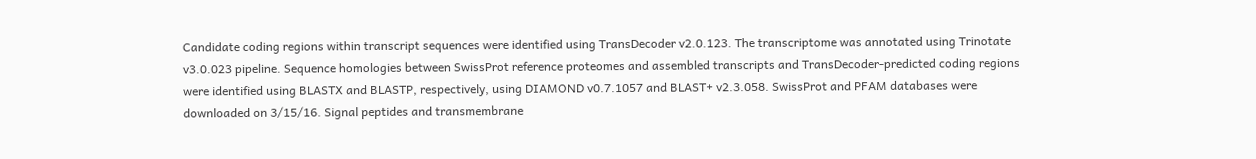Candidate coding regions within transcript sequences were identified using TransDecoder v2.0.123. The transcriptome was annotated using Trinotate v3.0.023 pipeline. Sequence homologies between SwissProt reference proteomes and assembled transcripts and TransDecoder-predicted coding regions were identified using BLASTX and BLASTP, respectively, using DIAMOND v0.7.1057 and BLAST+ v2.3.058. SwissProt and PFAM databases were downloaded on 3/15/16. Signal peptides and transmembrane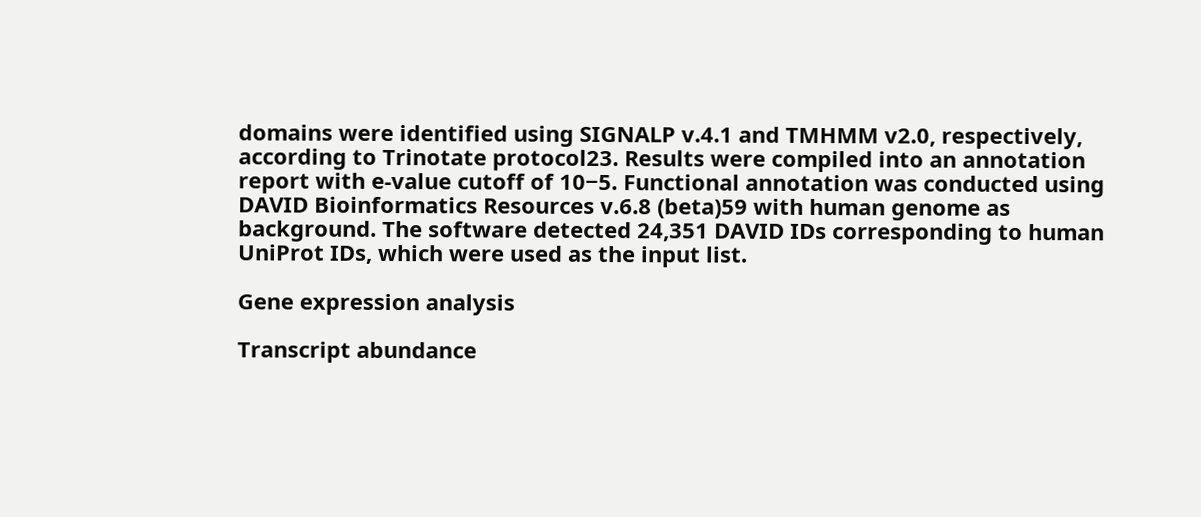domains were identified using SIGNALP v.4.1 and TMHMM v2.0, respectively, according to Trinotate protocol23. Results were compiled into an annotation report with e-value cutoff of 10−5. Functional annotation was conducted using DAVID Bioinformatics Resources v.6.8 (beta)59 with human genome as background. The software detected 24,351 DAVID IDs corresponding to human UniProt IDs, which were used as the input list.

Gene expression analysis

Transcript abundance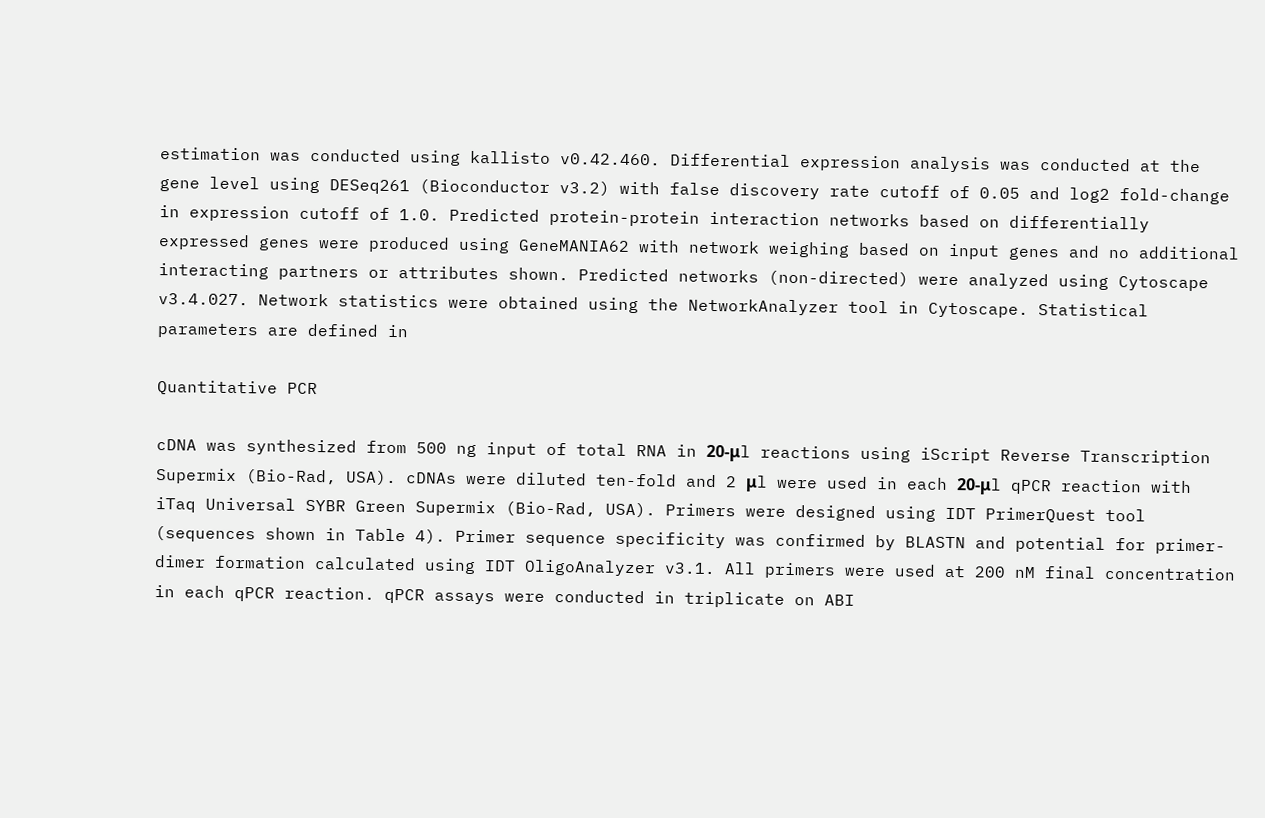estimation was conducted using kallisto v0.42.460. Differential expression analysis was conducted at the gene level using DESeq261 (Bioconductor v3.2) with false discovery rate cutoff of 0.05 and log2 fold-change in expression cutoff of 1.0. Predicted protein-protein interaction networks based on differentially expressed genes were produced using GeneMANIA62 with network weighing based on input genes and no additional interacting partners or attributes shown. Predicted networks (non-directed) were analyzed using Cytoscape v3.4.027. Network statistics were obtained using the NetworkAnalyzer tool in Cytoscape. Statistical parameters are defined in

Quantitative PCR

cDNA was synthesized from 500 ng input of total RNA in 20-μl reactions using iScript Reverse Transcription Supermix (Bio-Rad, USA). cDNAs were diluted ten-fold and 2 μl were used in each 20-μl qPCR reaction with iTaq Universal SYBR Green Supermix (Bio-Rad, USA). Primers were designed using IDT PrimerQuest tool (sequences shown in Table 4). Primer sequence specificity was confirmed by BLASTN and potential for primer-dimer formation calculated using IDT OligoAnalyzer v3.1. All primers were used at 200 nM final concentration in each qPCR reaction. qPCR assays were conducted in triplicate on ABI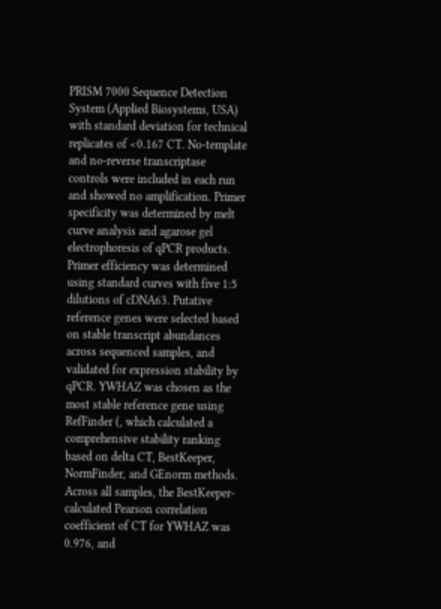PRISM 7000 Sequence Detection System (Applied Biosystems, USA) with standard deviation for technical replicates of <0.167 CT. No-template and no-reverse transcriptase controls were included in each run and showed no amplification. Primer specificity was determined by melt curve analysis and agarose gel electrophoresis of qPCR products. Primer efficiency was determined using standard curves with five 1:5 dilutions of cDNA63. Putative reference genes were selected based on stable transcript abundances across sequenced samples, and validated for expression stability by qPCR. YWHAZ was chosen as the most stable reference gene using RefFinder (, which calculated a comprehensive stability ranking based on delta CT, BestKeeper, NormFinder, and GEnorm methods. Across all samples, the BestKeeper-calculated Pearson correlation coefficient of CT for YWHAZ was 0.976, and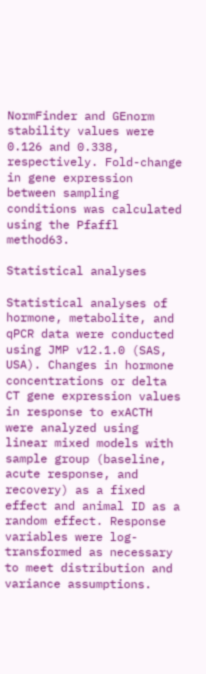NormFinder and GEnorm stability values were 0.126 and 0.338, respectively. Fold-change in gene expression between sampling conditions was calculated using the Pfaffl method63.

Statistical analyses

Statistical analyses of hormone, metabolite, and qPCR data were conducted using JMP v12.1.0 (SAS, USA). Changes in hormone concentrations or delta CT gene expression values in response to exACTH were analyzed using linear mixed models with sample group (baseline, acute response, and recovery) as a fixed effect and animal ID as a random effect. Response variables were log-transformed as necessary to meet distribution and variance assumptions.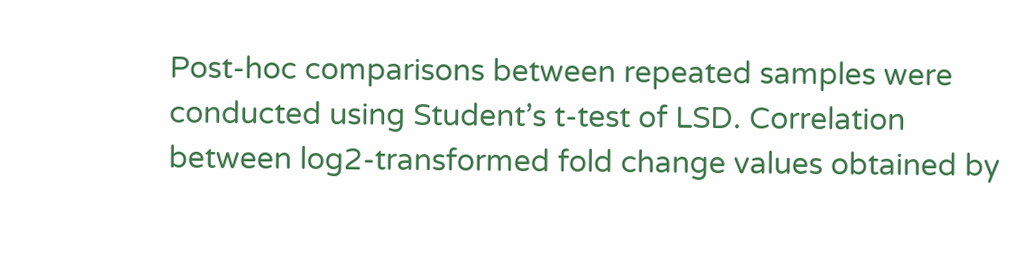Post-hoc comparisons between repeated samples were conducted using Student’s t-test of LSD. Correlation between log2-transformed fold change values obtained by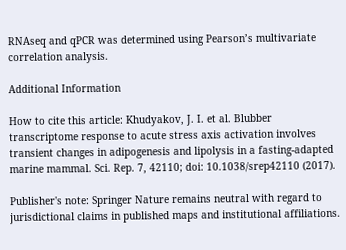RNAseq and qPCR was determined using Pearson’s multivariate correlation analysis.

Additional Information

How to cite this article: Khudyakov, J. I. et al. Blubber transcriptome response to acute stress axis activation involves transient changes in adipogenesis and lipolysis in a fasting-adapted marine mammal. Sci. Rep. 7, 42110; doi: 10.1038/srep42110 (2017).

Publisher's note: Springer Nature remains neutral with regard to jurisdictional claims in published maps and institutional affiliations.